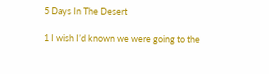5 Days In The Desert

1 I wish I’d known we were going to the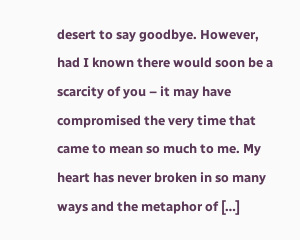desert to say goodbye. However, had I known there would soon be a scarcity of you – it may have compromised the very time that came to mean so much to me. My heart has never broken in so many ways and the metaphor of […]